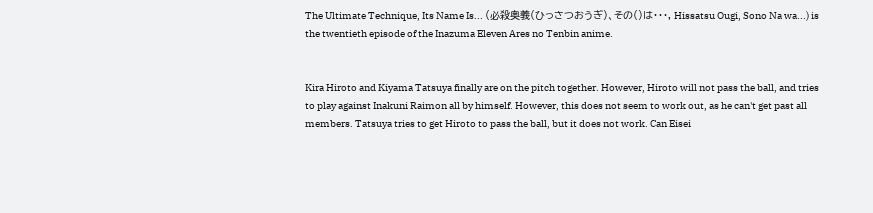The Ultimate Technique, Its Name Is... (必殺奥義(ひっさつおうぎ)、その()は・・・, Hissatsu Ougi, Sono Na wa...) is the twentieth episode of the Inazuma Eleven Ares no Tenbin anime.


Kira Hiroto and Kiyama Tatsuya finally are on the pitch together. However, Hiroto will not pass the ball, and tries to play against Inakuni Raimon all by himself. However, this does not seem to work out, as he can't get past all members. Tatsuya tries to get Hiroto to pass the ball, but it does not work. Can Eisei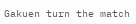Gakuen turn the match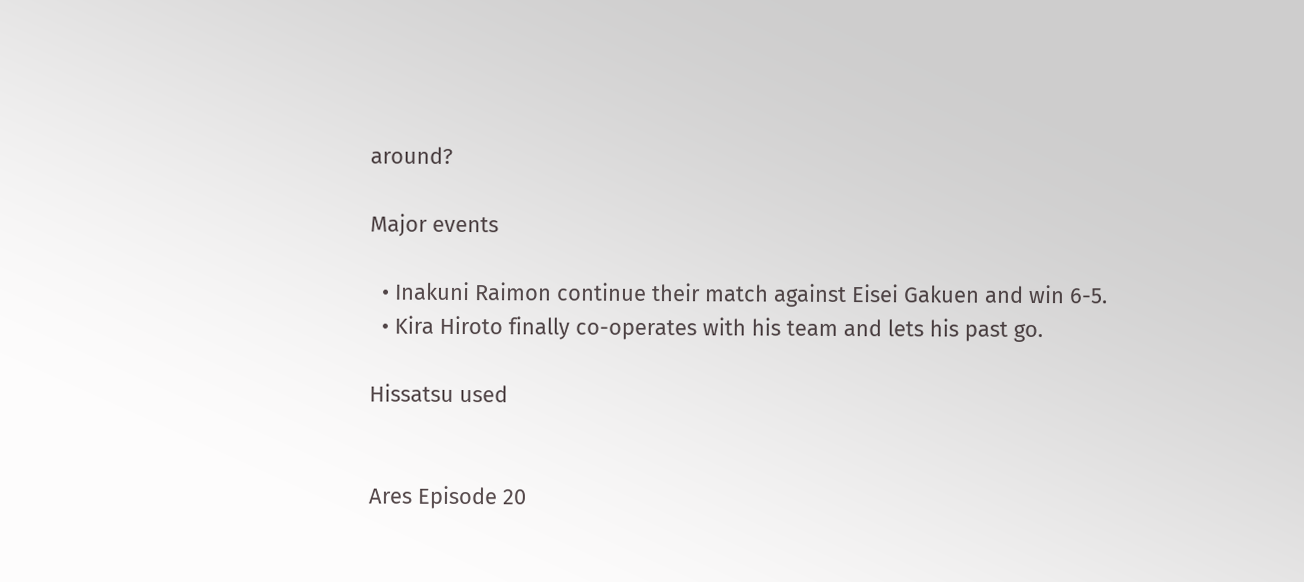around?

Major events

  • Inakuni Raimon continue their match against Eisei Gakuen and win 6-5.
  • Kira Hiroto finally co-operates with his team and lets his past go.

Hissatsu used


Ares Episode 20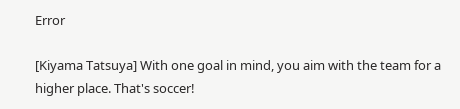Error

[Kiyama Tatsuya] With one goal in mind, you aim with the team for a higher place. That's soccer!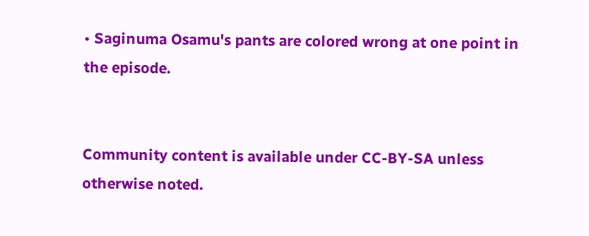• Saginuma Osamu's pants are colored wrong at one point in the episode.


Community content is available under CC-BY-SA unless otherwise noted.